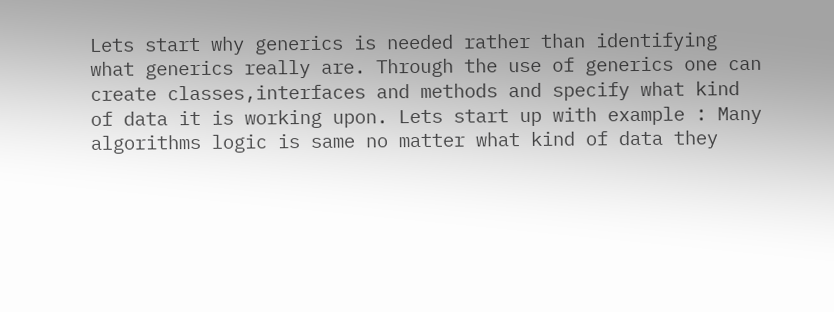Lets start why generics is needed rather than identifying what generics really are. Through the use of generics one can create classes,interfaces and methods and specify what kind of data it is working upon. Lets start up with example : Many algorithms logic is same no matter what kind of data they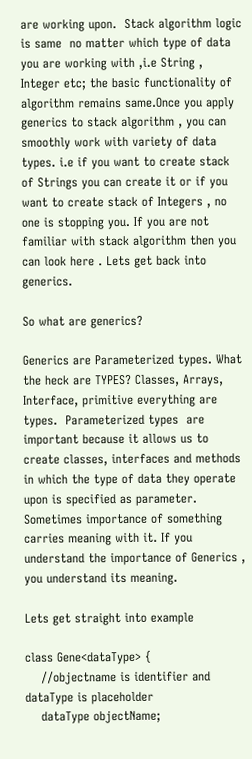are working upon.  Stack algorithm logic is same  no matter which type of data you are working with ,i.e String , Integer etc; the basic functionality of algorithm remains same.Once you apply generics to stack algorithm , you can smoothly work with variety of data types. i.e if you want to create stack of Strings you can create it or if you want to create stack of Integers , no one is stopping you. If you are not familiar with stack algorithm then you can look here . Lets get back into generics.

So what are generics?

Generics are Parameterized types. What the heck are TYPES? Classes, Arrays, Interface, primitive everything are types.  Parameterized types  are important because it allows us to create classes, interfaces and methods in which the type of data they operate upon is specified as parameter. Sometimes importance of something carries meaning with it. If you understand the importance of Generics , you understand its meaning.

Lets get straight into example

class Gene<dataType> {
    //objectname is identifier and dataType is placeholder
    dataType objectName;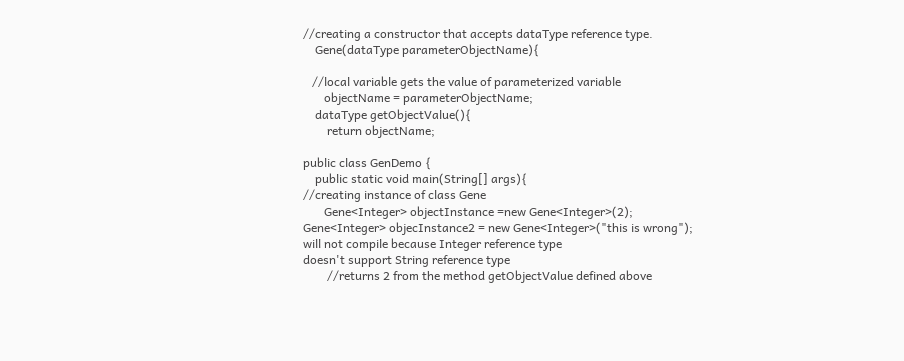//creating a constructor that accepts dataType reference type.
    Gene(dataType parameterObjectName){

   //local variable gets the value of parameterized variable
       objectName = parameterObjectName;
    dataType getObjectValue(){
        return objectName;

public class GenDemo {
    public static void main(String[] args){
//creating instance of class Gene
       Gene<Integer> objectInstance =new Gene<Integer>(2);
Gene<Integer> objecInstance2 = new Gene<Integer>("this is wrong");
will not compile because Integer reference type
doesn't support String reference type
        //returns 2 from the method getObjectValue defined above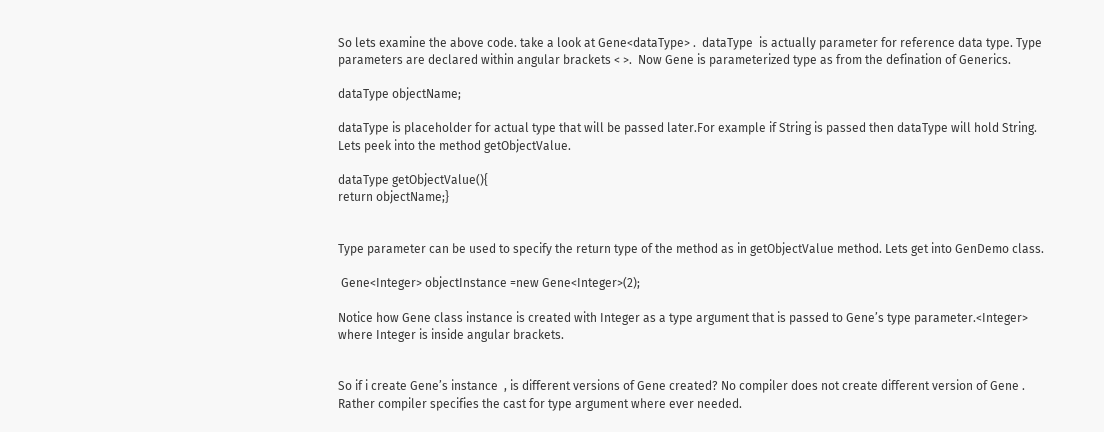So lets examine the above code. take a look at Gene<dataType> .  dataType  is actually parameter for reference data type. Type parameters are declared within angular brackets < >.  Now Gene is parameterized type as from the defination of Generics.

dataType objectName;

dataType is placeholder for actual type that will be passed later.For example if String is passed then dataType will hold String. Lets peek into the method getObjectValue.

dataType getObjectValue(){
return objectName;}


Type parameter can be used to specify the return type of the method as in getObjectValue method. Lets get into GenDemo class.

 Gene<Integer> objectInstance =new Gene<Integer>(2);

Notice how Gene class instance is created with Integer as a type argument that is passed to Gene’s type parameter.<Integer> where Integer is inside angular brackets.


So if i create Gene’s instance  , is different versions of Gene created? No compiler does not create different version of Gene . Rather compiler specifies the cast for type argument where ever needed.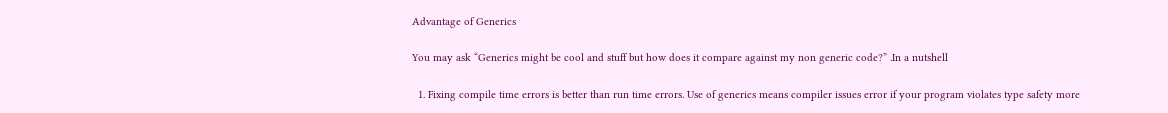Advantage of Generics

You may ask “Generics might be cool and stuff but how does it compare against my non generic code?” .In a nutshell

  1. Fixing compile time errors is better than run time errors. Use of generics means compiler issues error if your program violates type safety more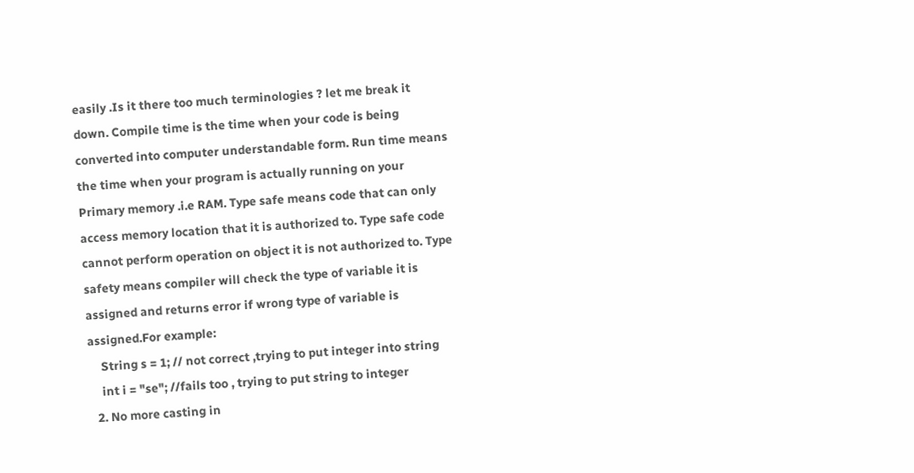easily .Is it there too much terminologies ? let me break it down. Compile time is the time when your code is being converted into computer understandable form. Run time means the time when your program is actually running on your Primary memory .i.e RAM. Type safe means code that can only access memory location that it is authorized to. Type safe code cannot perform operation on object it is not authorized to. Type safety means compiler will check the type of variable it is assigned and returns error if wrong type of variable is assigned.For example:
    String s = 1; // not correct ,trying to put integer into string
    int i = "se"; //fails too , trying to put string to integer
  2. No more casting in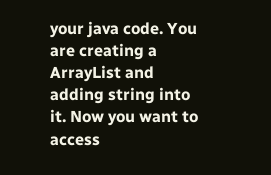your java code. You are creating a ArrayList and adding string into it. Now you want to access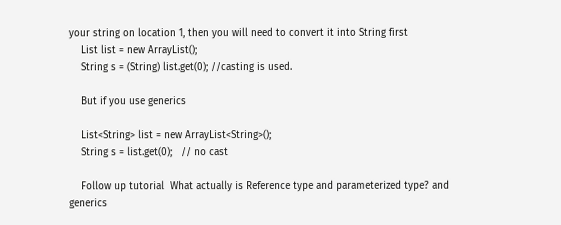your string on location 1, then you will need to convert it into String first
    List list = new ArrayList();
    String s = (String) list.get(0); //casting is used.

    But if you use generics

    List<String> list = new ArrayList<String>();
    String s = list.get(0);   // no cast

    Follow up tutorial  What actually is Reference type and parameterized type? and generics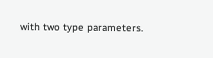with two type parameters.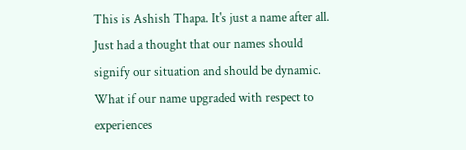This is Ashish Thapa. It's just a name after all. Just had a thought that our names should signify our situation and should be dynamic. What if our name upgraded with respect to experiences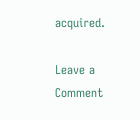acquired.

Leave a Comment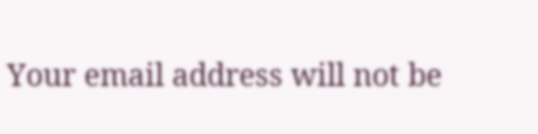Your email address will not be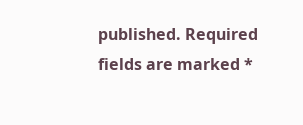published. Required fields are marked *